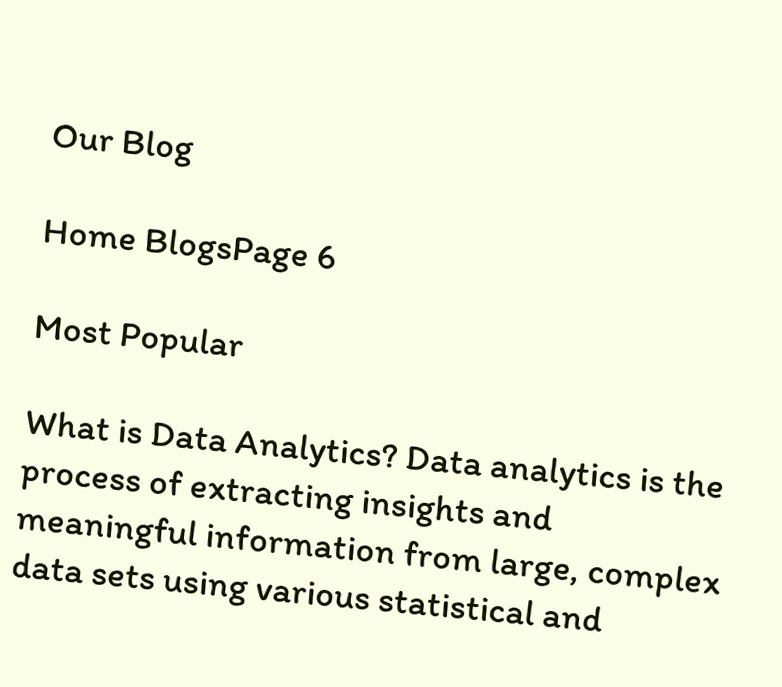Our Blog

Home BlogsPage 6

Most Popular

What is Data Analytics? Data analytics is the process of extracting insights and meaningful information from large, complex data sets using various statistical and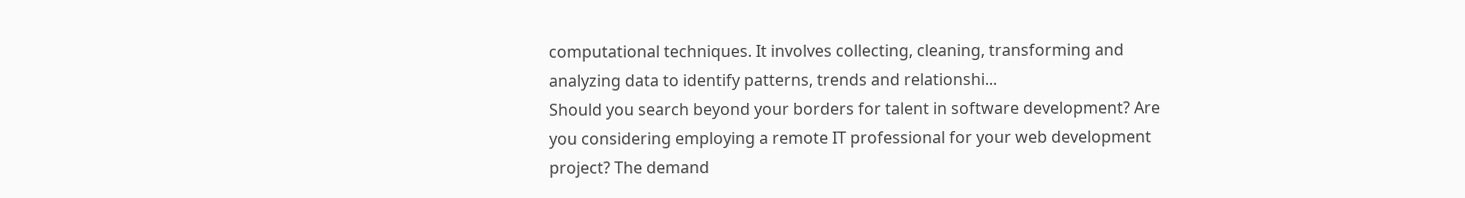computational techniques. It involves collecting, cleaning, transforming and analyzing data to identify patterns, trends and relationshi...
Should you search beyond your borders for talent in software development? Are you considering employing a remote IT professional for your web development project? The demand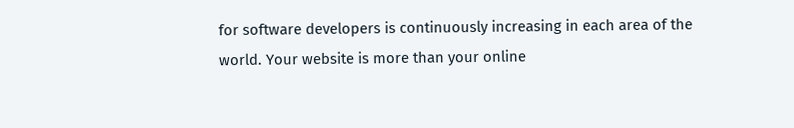for software developers is continuously increasing in each area of the world. Your website is more than your online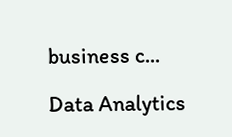business c...

Data Analytics